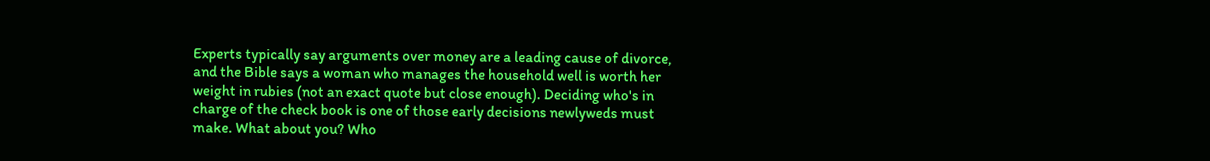Experts typically say arguments over money are a leading cause of divorce, and the Bible says a woman who manages the household well is worth her weight in rubies (not an exact quote but close enough). Deciding who's in charge of the check book is one of those early decisions newlyweds must make. What about you? Who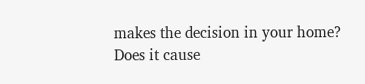makes the decision in your home? Does it cause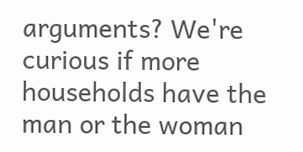arguments? We're curious if more households have the man or the woman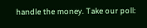handle the money. Take our poll: